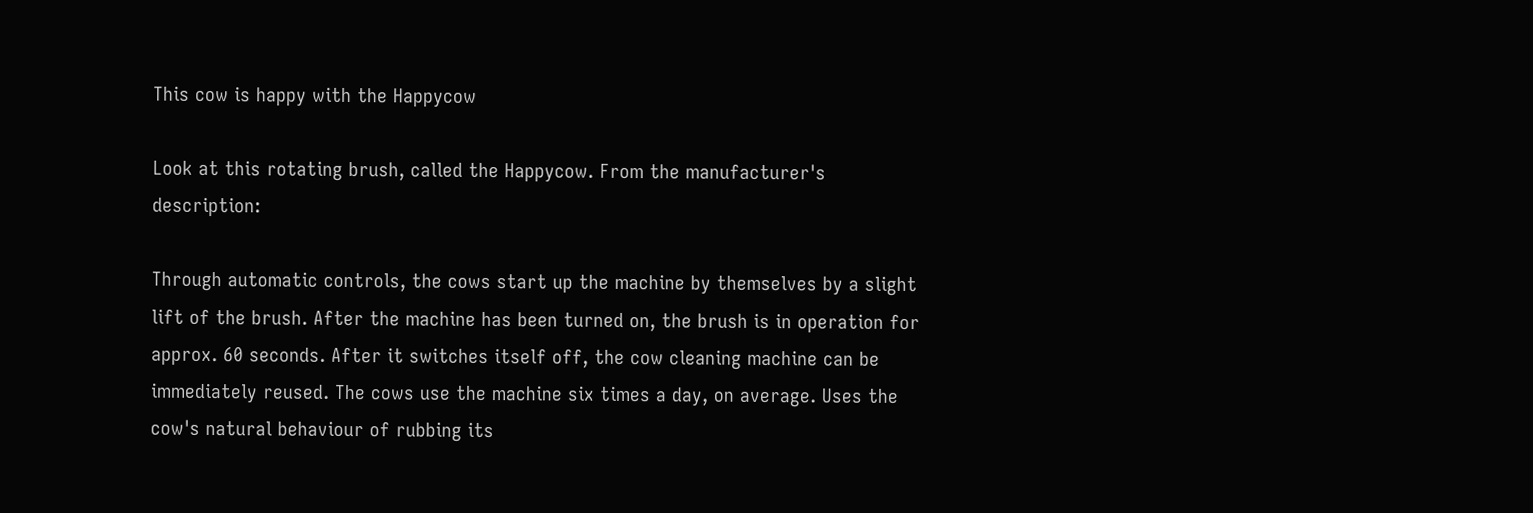This cow is happy with the Happycow

Look at this rotating brush, called the Happycow. From the manufacturer's description:

Through automatic controls, the cows start up the machine by themselves by a slight lift of the brush. After the machine has been turned on, the brush is in operation for approx. 60 seconds. After it switches itself off, the cow cleaning machine can be immediately reused. The cows use the machine six times a day, on average. Uses the cow's natural behaviour of rubbing its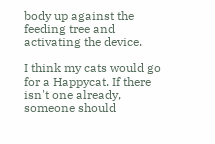body up against the feeding tree and activating the device.

I think my cats would go for a Happycat. If there isn't one already, someone should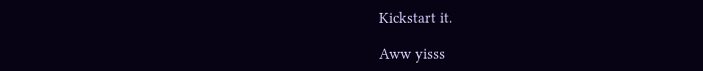Kickstart it.

Aww yisss